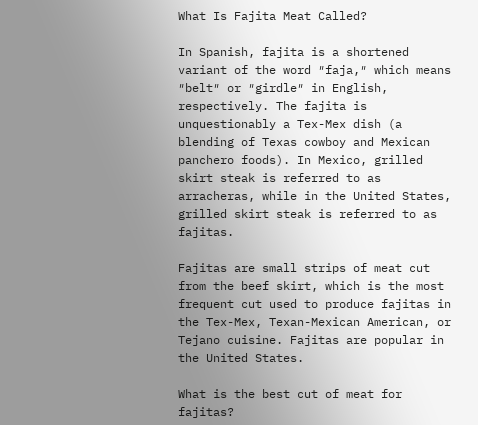What Is Fajita Meat Called?

In Spanish, fajita is a shortened variant of the word ″faja,″ which means ″belt″ or ″girdle″ in English, respectively. The fajita is unquestionably a Tex-Mex dish (a blending of Texas cowboy and Mexican panchero foods). In Mexico, grilled skirt steak is referred to as arracheras, while in the United States, grilled skirt steak is referred to as fajitas.

Fajitas are small strips of meat cut from the beef skirt, which is the most frequent cut used to produce fajitas in the Tex-Mex, Texan-Mexican American, or Tejano cuisine. Fajitas are popular in the United States.

What is the best cut of meat for fajitas?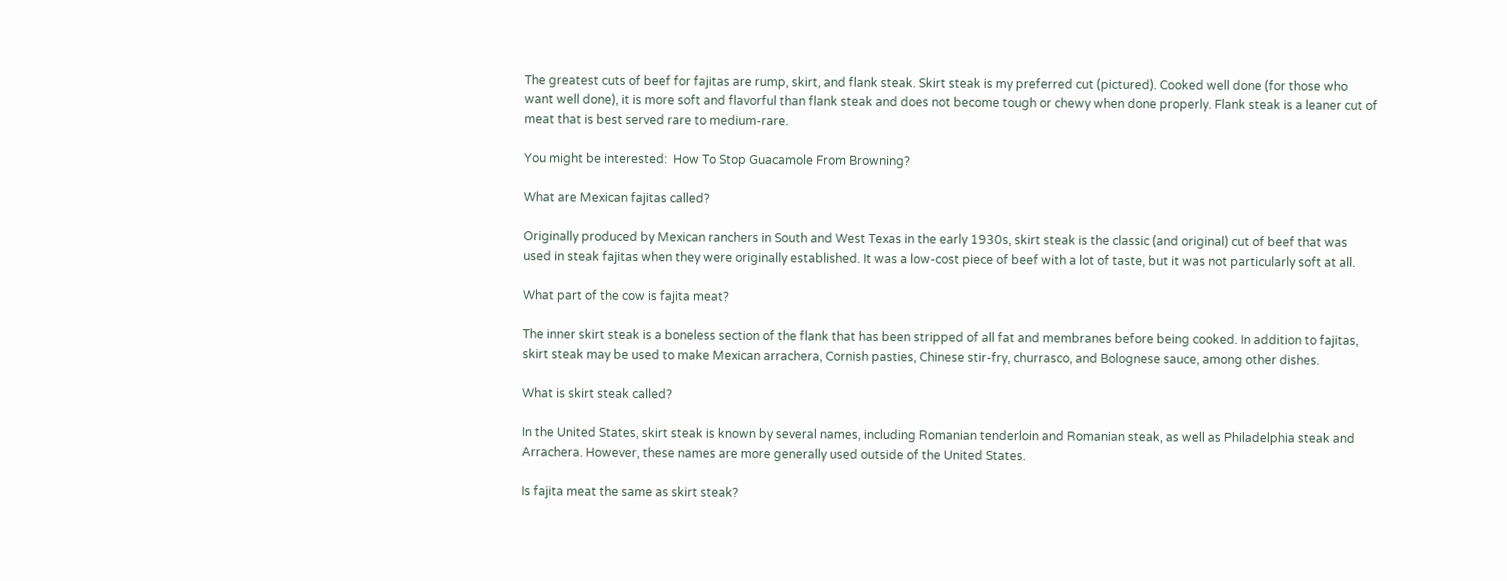The greatest cuts of beef for fajitas are rump, skirt, and flank steak. Skirt steak is my preferred cut (pictured). Cooked well done (for those who want well done), it is more soft and flavorful than flank steak and does not become tough or chewy when done properly. Flank steak is a leaner cut of meat that is best served rare to medium-rare.

You might be interested:  How To Stop Guacamole From Browning?

What are Mexican fajitas called?

Originally produced by Mexican ranchers in South and West Texas in the early 1930s, skirt steak is the classic (and original) cut of beef that was used in steak fajitas when they were originally established. It was a low-cost piece of beef with a lot of taste, but it was not particularly soft at all.

What part of the cow is fajita meat?

The inner skirt steak is a boneless section of the flank that has been stripped of all fat and membranes before being cooked. In addition to fajitas, skirt steak may be used to make Mexican arrachera, Cornish pasties, Chinese stir-fry, churrasco, and Bolognese sauce, among other dishes.

What is skirt steak called?

In the United States, skirt steak is known by several names, including Romanian tenderloin and Romanian steak, as well as Philadelphia steak and Arrachera. However, these names are more generally used outside of the United States.

Is fajita meat the same as skirt steak?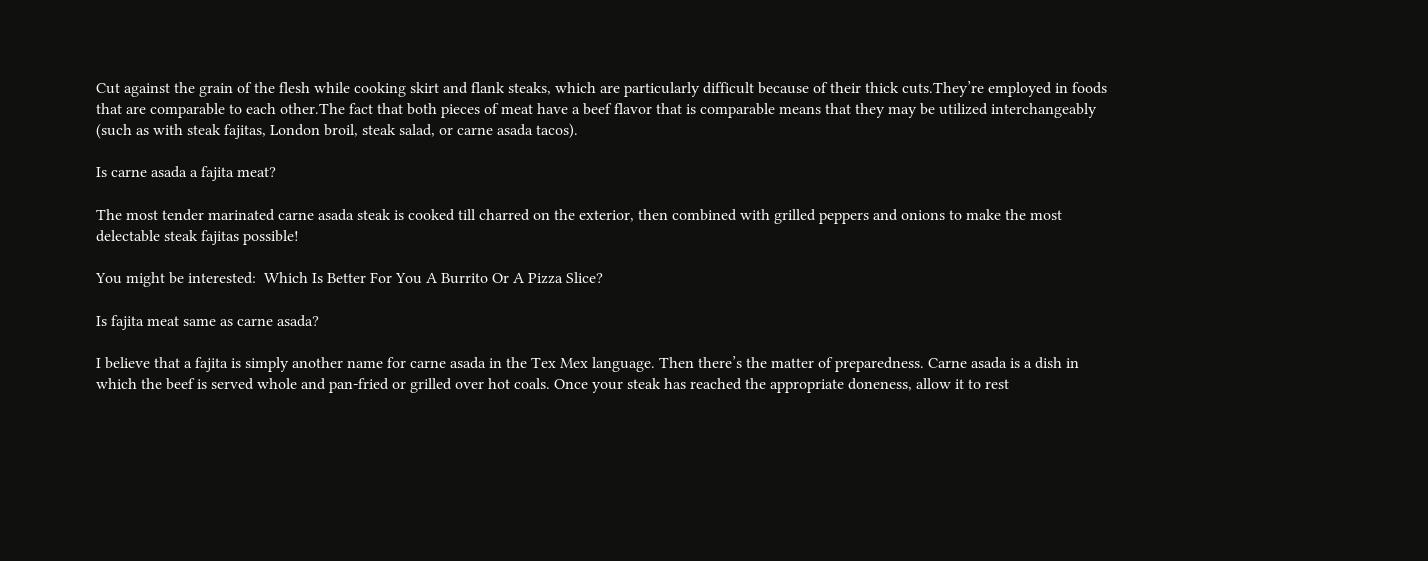Cut against the grain of the flesh while cooking skirt and flank steaks, which are particularly difficult because of their thick cuts.They’re employed in foods that are comparable to each other.The fact that both pieces of meat have a beef flavor that is comparable means that they may be utilized interchangeably (such as with steak fajitas, London broil, steak salad, or carne asada tacos).

Is carne asada a fajita meat?

The most tender marinated carne asada steak is cooked till charred on the exterior, then combined with grilled peppers and onions to make the most delectable steak fajitas possible!

You might be interested:  Which Is Better For You A Burrito Or A Pizza Slice?

Is fajita meat same as carne asada?

I believe that a fajita is simply another name for carne asada in the Tex Mex language. Then there’s the matter of preparedness. Carne asada is a dish in which the beef is served whole and pan-fried or grilled over hot coals. Once your steak has reached the appropriate doneness, allow it to rest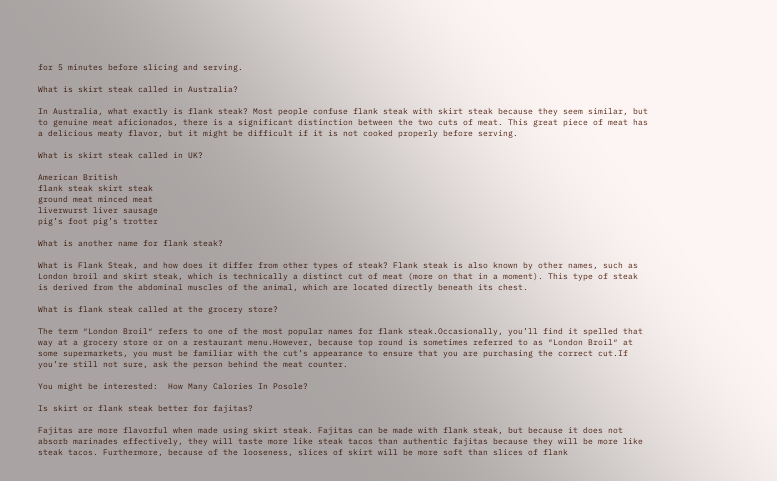for 5 minutes before slicing and serving.

What is skirt steak called in Australia?

In Australia, what exactly is flank steak? Most people confuse flank steak with skirt steak because they seem similar, but to genuine meat aficionados, there is a significant distinction between the two cuts of meat. This great piece of meat has a delicious meaty flavor, but it might be difficult if it is not cooked properly before serving.

What is skirt steak called in UK?

American British
flank steak skirt steak
ground meat minced meat
liverwurst liver sausage
pig’s foot pig’s trotter

What is another name for flank steak?

What is Flank Steak, and how does it differ from other types of steak? Flank steak is also known by other names, such as London broil and skirt steak, which is technically a distinct cut of meat (more on that in a moment). This type of steak is derived from the abdominal muscles of the animal, which are located directly beneath its chest.

What is flank steak called at the grocery store?

The term ″London Broil″ refers to one of the most popular names for flank steak.Occasionally, you’ll find it spelled that way at a grocery store or on a restaurant menu.However, because top round is sometimes referred to as ″London Broil″ at some supermarkets, you must be familiar with the cut’s appearance to ensure that you are purchasing the correct cut.If you’re still not sure, ask the person behind the meat counter.

You might be interested:  How Many Calories In Posole?

Is skirt or flank steak better for fajitas?

Fajitas are more flavorful when made using skirt steak. Fajitas can be made with flank steak, but because it does not absorb marinades effectively, they will taste more like steak tacos than authentic fajitas because they will be more like steak tacos. Furthermore, because of the looseness, slices of skirt will be more soft than slices of flank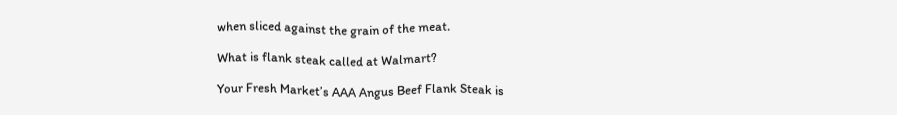when sliced against the grain of the meat.

What is flank steak called at Walmart?

Your Fresh Market’s AAA Angus Beef Flank Steak is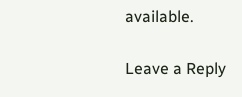available.

Leave a Reply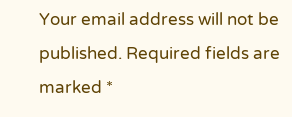Your email address will not be published. Required fields are marked *